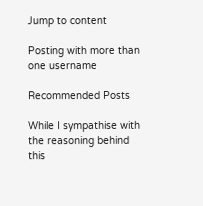Jump to content

Posting with more than one username

Recommended Posts

While I sympathise with the reasoning behind this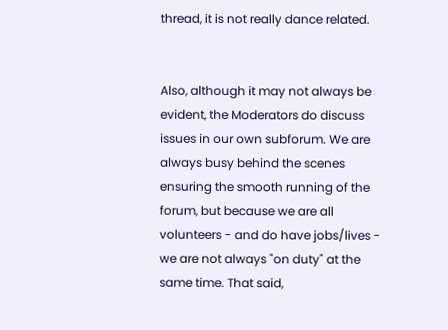thread, it is not really dance related.


Also, although it may not always be evident, the Moderators do discuss issues in our own subforum. We are always busy behind the scenes ensuring the smooth running of the forum, but because we are all volunteers - and do have jobs/lives - we are not always "on duty" at the same time. That said,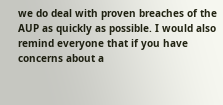we do deal with proven breaches of the AUP as quickly as possible. I would also remind everyone that if you have concerns about a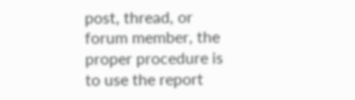post, thread, or forum member, the proper procedure is to use the report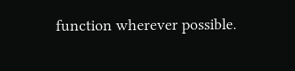function wherever possible.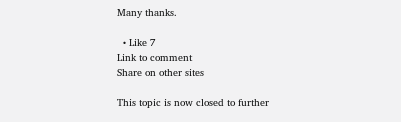Many thanks.

  • Like 7
Link to comment
Share on other sites

This topic is now closed to further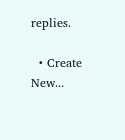replies.

  • Create New...